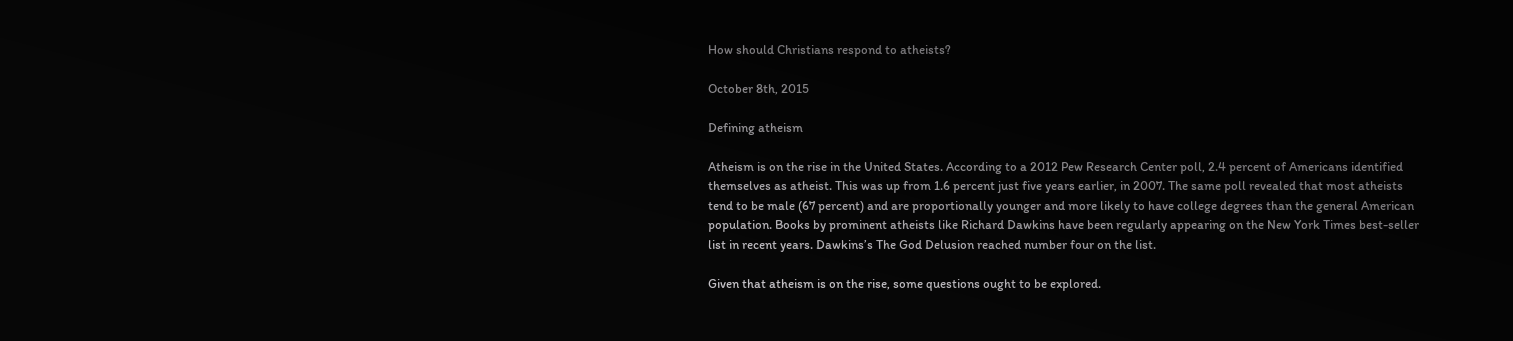How should Christians respond to atheists?

October 8th, 2015

Defining atheism

Atheism is on the rise in the United States. According to a 2012 Pew Research Center poll, 2.4 percent of Americans identified themselves as atheist. This was up from 1.6 percent just five years earlier, in 2007. The same poll revealed that most atheists tend to be male (67 percent) and are proportionally younger and more likely to have college degrees than the general American population. Books by prominent atheists like Richard Dawkins have been regularly appearing on the New York Times best-seller list in recent years. Dawkins’s The God Delusion reached number four on the list.

Given that atheism is on the rise, some questions ought to be explored.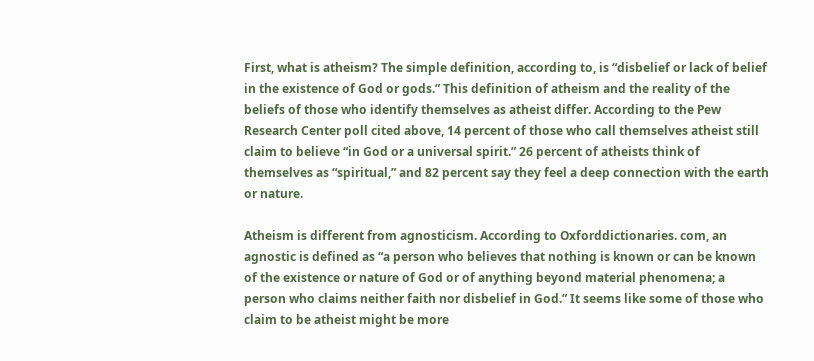First, what is atheism? The simple definition, according to, is “disbelief or lack of belief in the existence of God or gods.” This definition of atheism and the reality of the beliefs of those who identify themselves as atheist differ. According to the Pew Research Center poll cited above, 14 percent of those who call themselves atheist still claim to believe “in God or a universal spirit.” 26 percent of atheists think of themselves as “spiritual,” and 82 percent say they feel a deep connection with the earth or nature.

Atheism is different from agnosticism. According to Oxforddictionaries. com, an agnostic is defined as “a person who believes that nothing is known or can be known of the existence or nature of God or of anything beyond material phenomena; a person who claims neither faith nor disbelief in God.” It seems like some of those who claim to be atheist might be more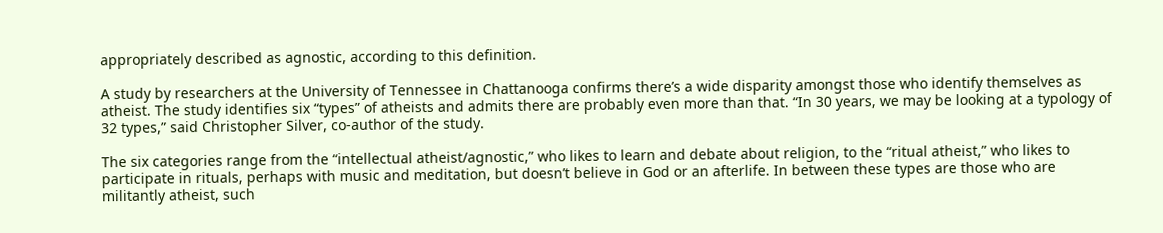appropriately described as agnostic, according to this definition.

A study by researchers at the University of Tennessee in Chattanooga confirms there’s a wide disparity amongst those who identify themselves as atheist. The study identifies six “types” of atheists and admits there are probably even more than that. “In 30 years, we may be looking at a typology of 32 types,” said Christopher Silver, co-author of the study.

The six categories range from the “intellectual atheist/agnostic,” who likes to learn and debate about religion, to the “ritual atheist,” who likes to participate in rituals, perhaps with music and meditation, but doesn’t believe in God or an afterlife. In between these types are those who are militantly atheist, such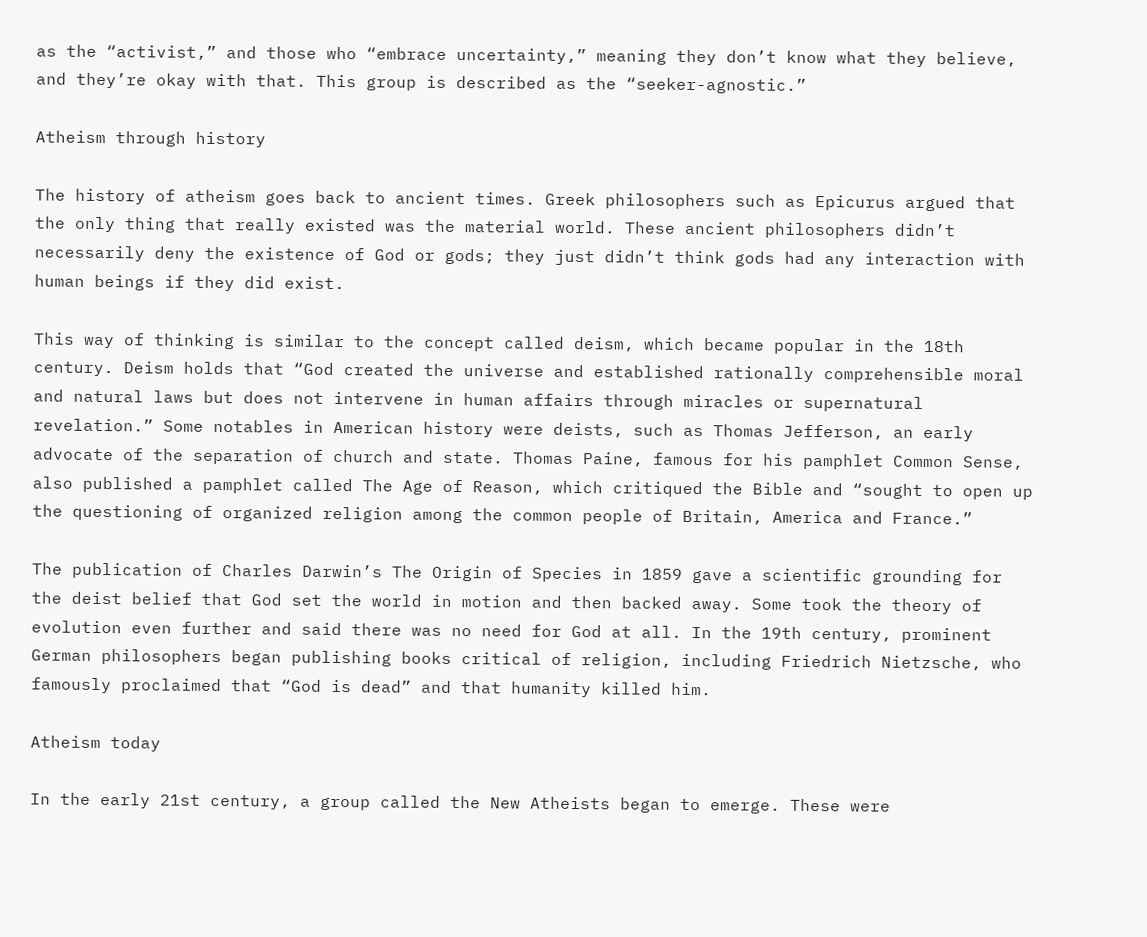as the “activist,” and those who “embrace uncertainty,” meaning they don’t know what they believe, and they’re okay with that. This group is described as the “seeker-agnostic.”

Atheism through history

The history of atheism goes back to ancient times. Greek philosophers such as Epicurus argued that the only thing that really existed was the material world. These ancient philosophers didn’t necessarily deny the existence of God or gods; they just didn’t think gods had any interaction with human beings if they did exist.

This way of thinking is similar to the concept called deism, which became popular in the 18th century. Deism holds that “God created the universe and established rationally comprehensible moral and natural laws but does not intervene in human affairs through miracles or supernatural revelation.” Some notables in American history were deists, such as Thomas Jefferson, an early advocate of the separation of church and state. Thomas Paine, famous for his pamphlet Common Sense, also published a pamphlet called The Age of Reason, which critiqued the Bible and “sought to open up the questioning of organized religion among the common people of Britain, America and France.”

The publication of Charles Darwin’s The Origin of Species in 1859 gave a scientific grounding for the deist belief that God set the world in motion and then backed away. Some took the theory of evolution even further and said there was no need for God at all. In the 19th century, prominent German philosophers began publishing books critical of religion, including Friedrich Nietzsche, who famously proclaimed that “God is dead” and that humanity killed him.

Atheism today

In the early 21st century, a group called the New Atheists began to emerge. These were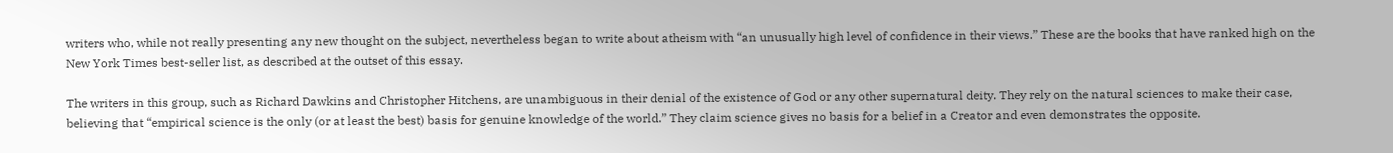writers who, while not really presenting any new thought on the subject, nevertheless began to write about atheism with “an unusually high level of confidence in their views.” These are the books that have ranked high on the New York Times best-seller list, as described at the outset of this essay.

The writers in this group, such as Richard Dawkins and Christopher Hitchens, are unambiguous in their denial of the existence of God or any other supernatural deity. They rely on the natural sciences to make their case, believing that “empirical science is the only (or at least the best) basis for genuine knowledge of the world.” They claim science gives no basis for a belief in a Creator and even demonstrates the opposite.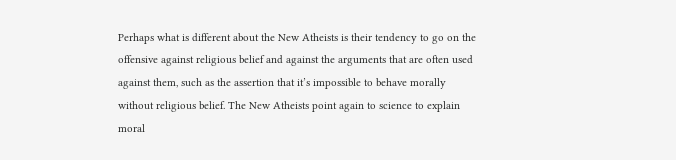Perhaps what is different about the New Atheists is their tendency to go on the offensive against religious belief and against the arguments that are often used against them, such as the assertion that it’s impossible to behave morally without religious belief. The New Atheists point again to science to explain moral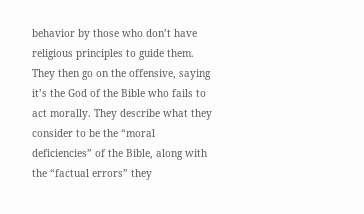behavior by those who don’t have religious principles to guide them. They then go on the offensive, saying it’s the God of the Bible who fails to act morally. They describe what they consider to be the “moral deficiencies” of the Bible, along with the “factual errors” they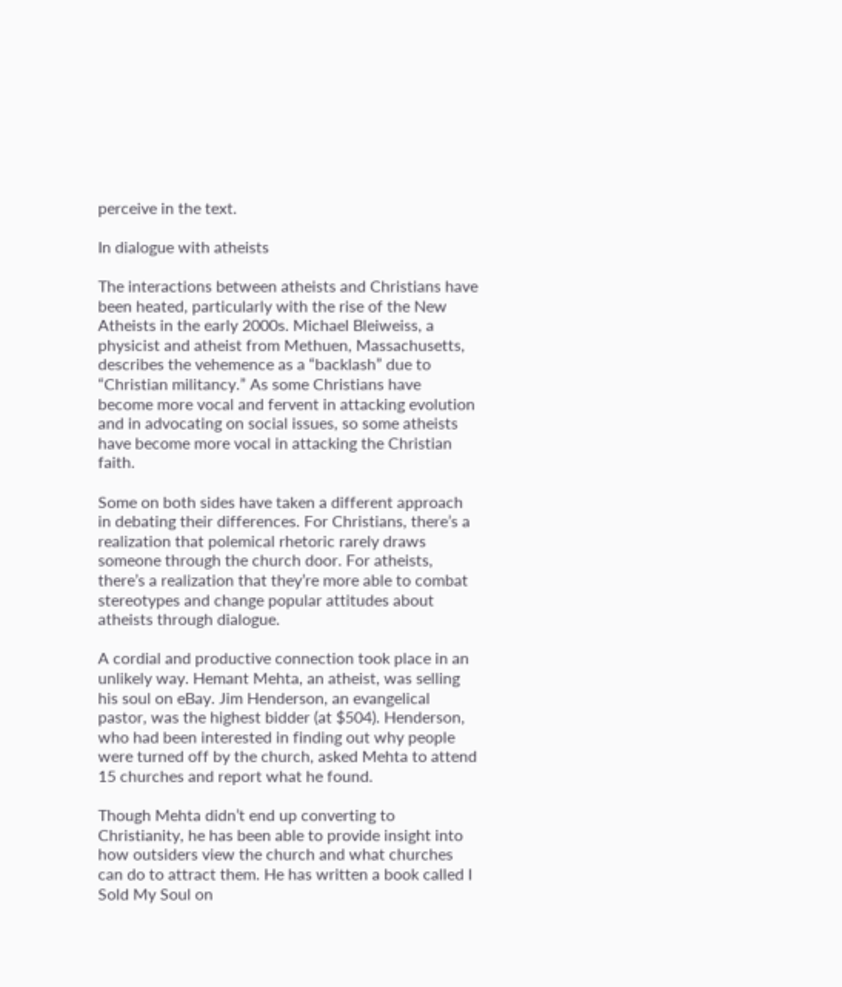perceive in the text.

In dialogue with atheists

The interactions between atheists and Christians have been heated, particularly with the rise of the New Atheists in the early 2000s. Michael Bleiweiss, a physicist and atheist from Methuen, Massachusetts, describes the vehemence as a “backlash” due to “Christian militancy.” As some Christians have become more vocal and fervent in attacking evolution and in advocating on social issues, so some atheists have become more vocal in attacking the Christian faith.

Some on both sides have taken a different approach in debating their differences. For Christians, there’s a realization that polemical rhetoric rarely draws someone through the church door. For atheists, there’s a realization that they’re more able to combat stereotypes and change popular attitudes about atheists through dialogue.

A cordial and productive connection took place in an unlikely way. Hemant Mehta, an atheist, was selling his soul on eBay. Jim Henderson, an evangelical pastor, was the highest bidder (at $504). Henderson, who had been interested in finding out why people were turned off by the church, asked Mehta to attend 15 churches and report what he found.

Though Mehta didn’t end up converting to Christianity, he has been able to provide insight into how outsiders view the church and what churches can do to attract them. He has written a book called I Sold My Soul on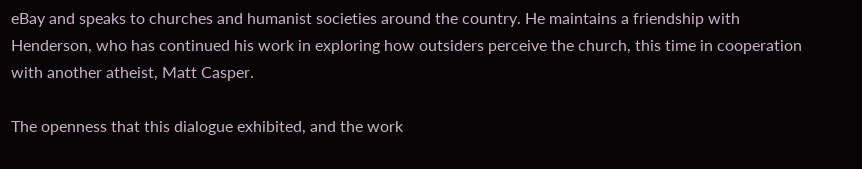eBay and speaks to churches and humanist societies around the country. He maintains a friendship with Henderson, who has continued his work in exploring how outsiders perceive the church, this time in cooperation with another atheist, Matt Casper.

The openness that this dialogue exhibited, and the work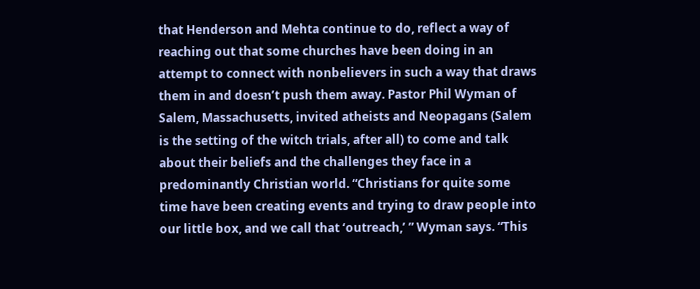that Henderson and Mehta continue to do, reflect a way of reaching out that some churches have been doing in an attempt to connect with nonbelievers in such a way that draws them in and doesn’t push them away. Pastor Phil Wyman of Salem, Massachusetts, invited atheists and Neopagans (Salem is the setting of the witch trials, after all) to come and talk about their beliefs and the challenges they face in a predominantly Christian world. “Christians for quite some time have been creating events and trying to draw people into our little box, and we call that ‘outreach,’ ” Wyman says. “This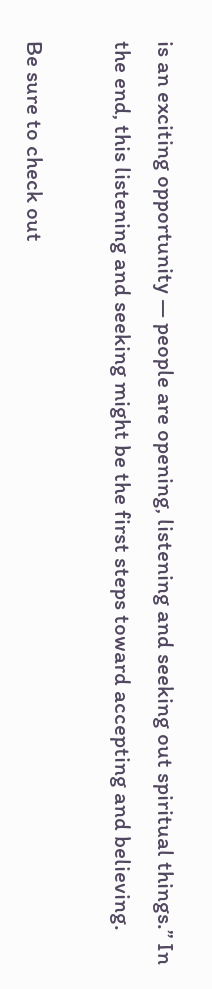is an exciting opportunity — people are opening, listening and seeking out spiritual things.” In the end, this listening and seeking might be the first steps toward accepting and believing.

Be sure to check out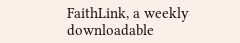FaithLink, a weekly downloadable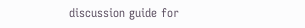discussion guide for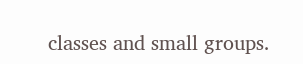classes and small groups.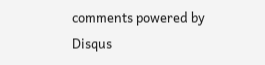comments powered by Disqus